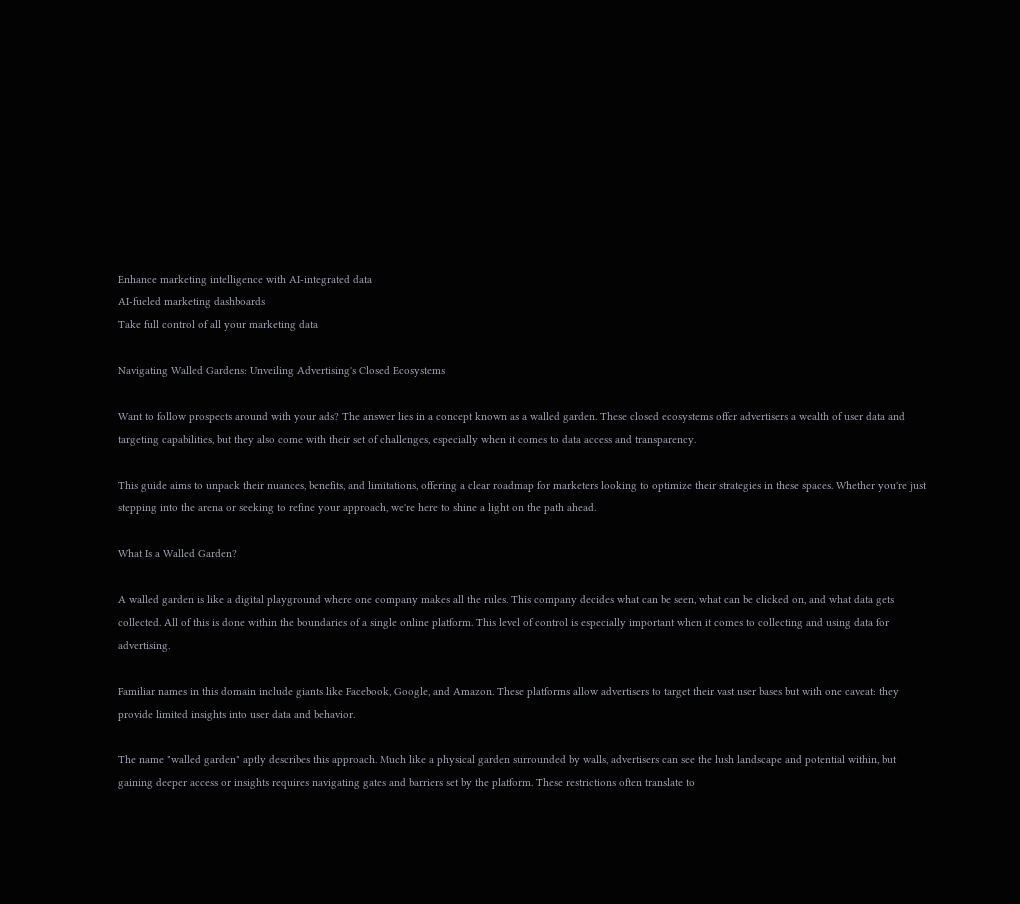Enhance marketing intelligence with AI-integrated data
AI-fueled marketing dashboards
Take full control of all your marketing data

Navigating Walled Gardens: Unveiling Advertising's Closed Ecosystems

Want to follow prospects around with your ads? The answer lies in a concept known as a walled garden. These closed ecosystems offer advertisers a wealth of user data and targeting capabilities, but they also come with their set of challenges, especially when it comes to data access and transparency.

This guide aims to unpack their nuances, benefits, and limitations, offering a clear roadmap for marketers looking to optimize their strategies in these spaces. Whether you're just stepping into the arena or seeking to refine your approach, we're here to shine a light on the path ahead.

What Is a Walled Garden?

A walled garden is like a digital playground where one company makes all the rules. This company decides what can be seen, what can be clicked on, and what data gets collected. All of this is done within the boundaries of a single online platform. This level of control is especially important when it comes to collecting and using data for advertising.

Familiar names in this domain include giants like Facebook, Google, and Amazon. These platforms allow advertisers to target their vast user bases but with one caveat: they provide limited insights into user data and behavior.

The name "walled garden" aptly describes this approach. Much like a physical garden surrounded by walls, advertisers can see the lush landscape and potential within, but gaining deeper access or insights requires navigating gates and barriers set by the platform. These restrictions often translate to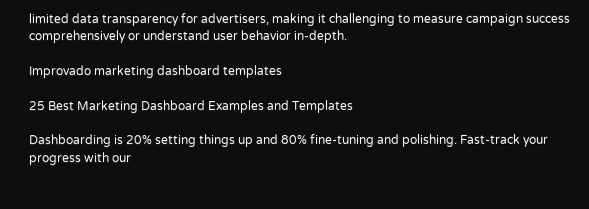limited data transparency for advertisers, making it challenging to measure campaign success comprehensively or understand user behavior in-depth.

Improvado marketing dashboard templates

25 Best Marketing Dashboard Examples and Templates

Dashboarding is 20% setting things up and 80% fine-tuning and polishing. Fast-track your progress with our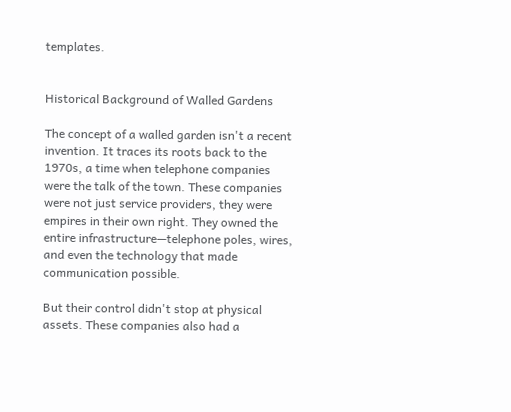templates.


Historical Background of Walled Gardens

The concept of a walled garden isn't a recent invention. It traces its roots back to the 1970s, a time when telephone companies were the talk of the town. These companies were not just service providers, they were empires in their own right. They owned the entire infrastructure—telephone poles, wires, and even the technology that made communication possible.

But their control didn't stop at physical assets. These companies also had a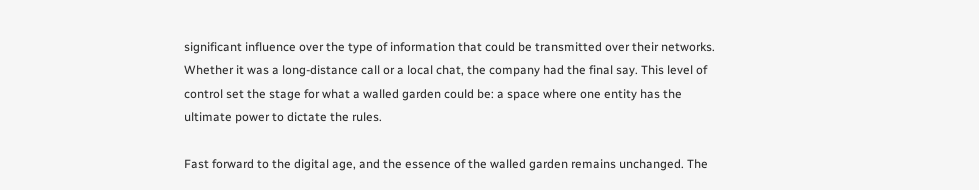significant influence over the type of information that could be transmitted over their networks. Whether it was a long-distance call or a local chat, the company had the final say. This level of control set the stage for what a walled garden could be: a space where one entity has the ultimate power to dictate the rules.

Fast forward to the digital age, and the essence of the walled garden remains unchanged. The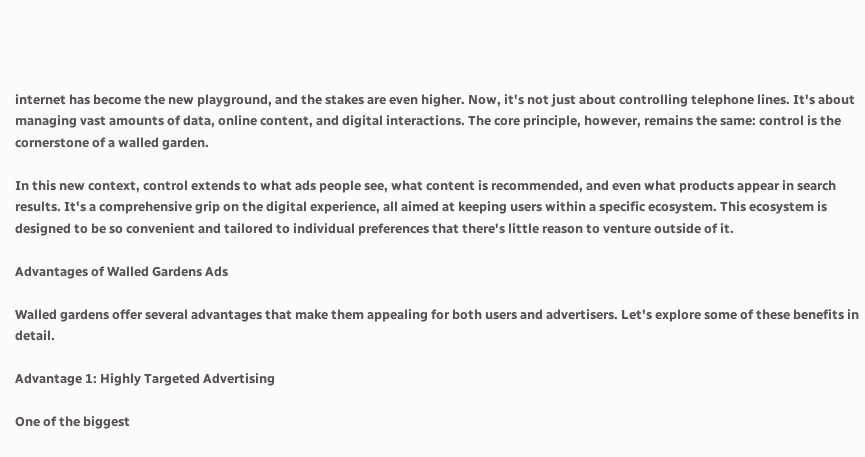internet has become the new playground, and the stakes are even higher. Now, it's not just about controlling telephone lines. It's about managing vast amounts of data, online content, and digital interactions. The core principle, however, remains the same: control is the cornerstone of a walled garden.

In this new context, control extends to what ads people see, what content is recommended, and even what products appear in search results. It's a comprehensive grip on the digital experience, all aimed at keeping users within a specific ecosystem. This ecosystem is designed to be so convenient and tailored to individual preferences that there's little reason to venture outside of it.

Advantages of Walled Gardens Ads

Walled gardens offer several advantages that make them appealing for both users and advertisers. Let's explore some of these benefits in detail.

Advantage 1: Highly Targeted Advertising

One of the biggest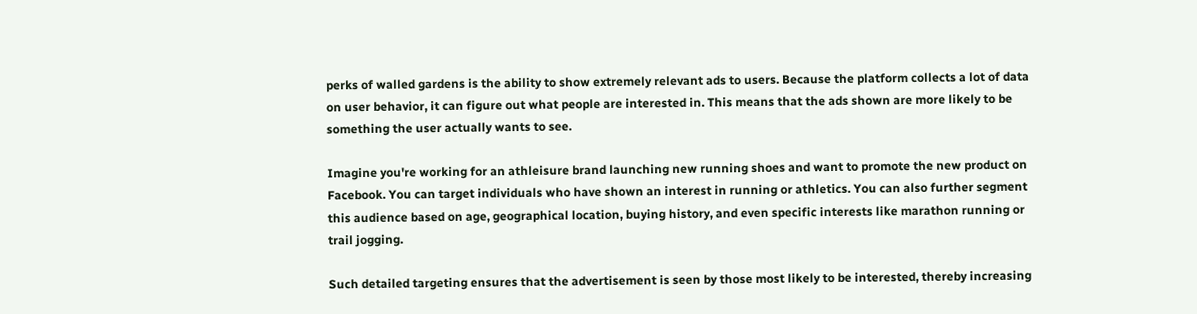perks of walled gardens is the ability to show extremely relevant ads to users. Because the platform collects a lot of data on user behavior, it can figure out what people are interested in. This means that the ads shown are more likely to be something the user actually wants to see.

Imagine you're working for an athleisure brand launching new running shoes and want to promote the new product on Facebook. You can target individuals who have shown an interest in running or athletics. You can also further segment this audience based on age, geographical location, buying history, and even specific interests like marathon running or trail jogging.

Such detailed targeting ensures that the advertisement is seen by those most likely to be interested, thereby increasing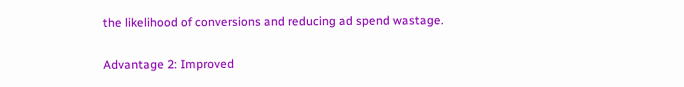the likelihood of conversions and reducing ad spend wastage.

Advantage 2: Improved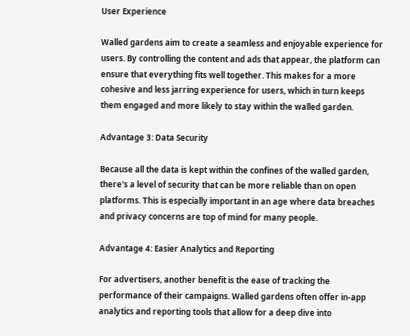User Experience

Walled gardens aim to create a seamless and enjoyable experience for users. By controlling the content and ads that appear, the platform can ensure that everything fits well together. This makes for a more cohesive and less jarring experience for users, which in turn keeps them engaged and more likely to stay within the walled garden.

Advantage 3: Data Security

Because all the data is kept within the confines of the walled garden, there's a level of security that can be more reliable than on open platforms. This is especially important in an age where data breaches and privacy concerns are top of mind for many people.

Advantage 4: Easier Analytics and Reporting

For advertisers, another benefit is the ease of tracking the performance of their campaigns. Walled gardens often offer in-app analytics and reporting tools that allow for a deep dive into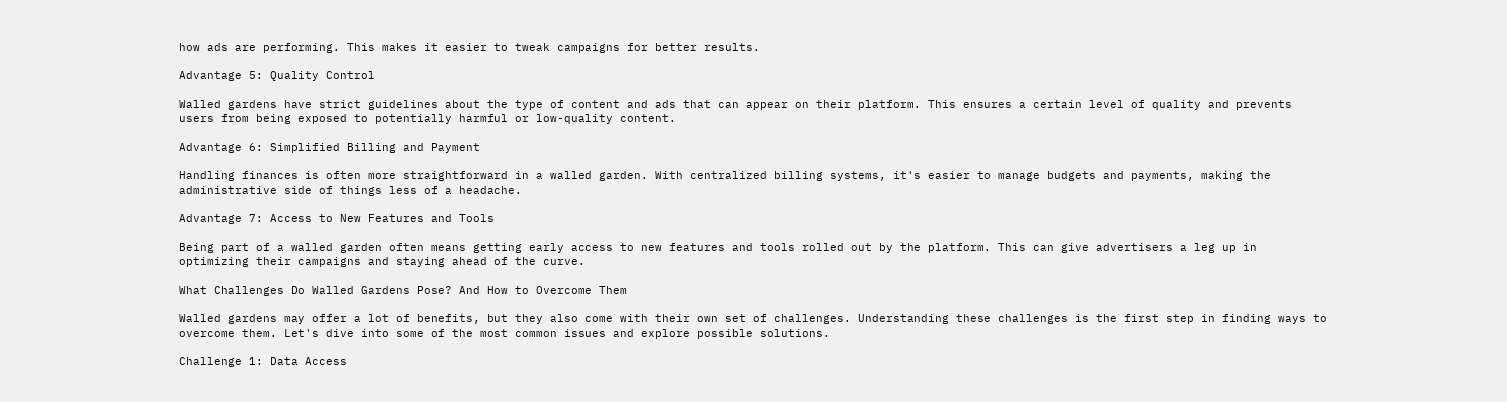how ads are performing. This makes it easier to tweak campaigns for better results.

Advantage 5: Quality Control

Walled gardens have strict guidelines about the type of content and ads that can appear on their platform. This ensures a certain level of quality and prevents users from being exposed to potentially harmful or low-quality content.

Advantage 6: Simplified Billing and Payment

Handling finances is often more straightforward in a walled garden. With centralized billing systems, it's easier to manage budgets and payments, making the administrative side of things less of a headache.

Advantage 7: Access to New Features and Tools

Being part of a walled garden often means getting early access to new features and tools rolled out by the platform. This can give advertisers a leg up in optimizing their campaigns and staying ahead of the curve.

What Challenges Do Walled Gardens Pose? And How to Overcome Them

Walled gardens may offer a lot of benefits, but they also come with their own set of challenges. Understanding these challenges is the first step in finding ways to overcome them. Let's dive into some of the most common issues and explore possible solutions.

Challenge 1: Data Access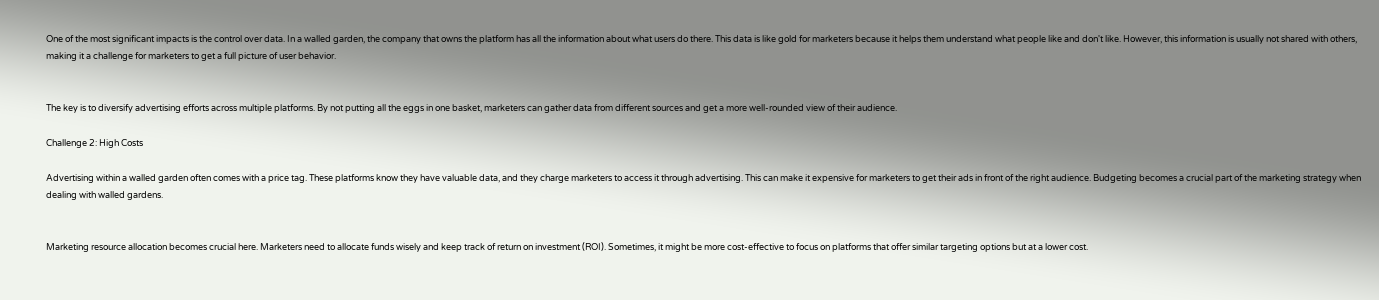One of the most significant impacts is the control over data. In a walled garden, the company that owns the platform has all the information about what users do there. This data is like gold for marketers because it helps them understand what people like and don't like. However, this information is usually not shared with others, making it a challenge for marketers to get a full picture of user behavior.


The key is to diversify advertising efforts across multiple platforms. By not putting all the eggs in one basket, marketers can gather data from different sources and get a more well-rounded view of their audience.

Challenge 2: High Costs

Advertising within a walled garden often comes with a price tag. These platforms know they have valuable data, and they charge marketers to access it through advertising. This can make it expensive for marketers to get their ads in front of the right audience. Budgeting becomes a crucial part of the marketing strategy when dealing with walled gardens.


Marketing resource allocation becomes crucial here. Marketers need to allocate funds wisely and keep track of return on investment (ROI). Sometimes, it might be more cost-effective to focus on platforms that offer similar targeting options but at a lower cost.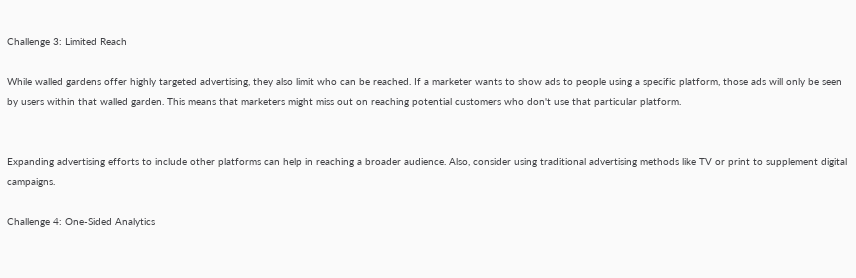Challenge 3: Limited Reach

While walled gardens offer highly targeted advertising, they also limit who can be reached. If a marketer wants to show ads to people using a specific platform, those ads will only be seen by users within that walled garden. This means that marketers might miss out on reaching potential customers who don't use that particular platform.


Expanding advertising efforts to include other platforms can help in reaching a broader audience. Also, consider using traditional advertising methods like TV or print to supplement digital campaigns.

Challenge 4: One-Sided Analytics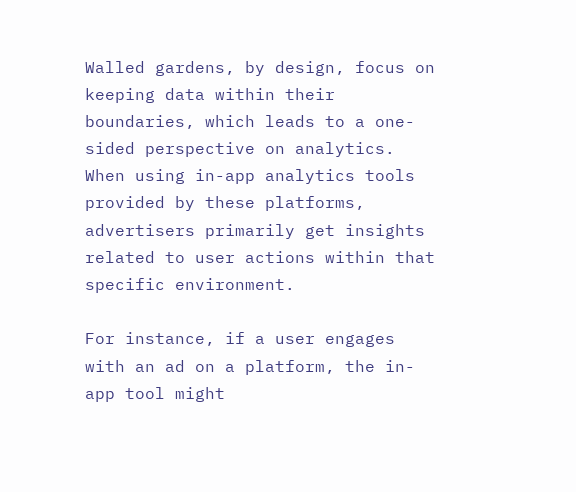Walled gardens, by design, focus on keeping data within their boundaries, which leads to a one-sided perspective on analytics. When using in-app analytics tools provided by these platforms, advertisers primarily get insights related to user actions within that specific environment.

For instance, if a user engages with an ad on a platform, the in-app tool might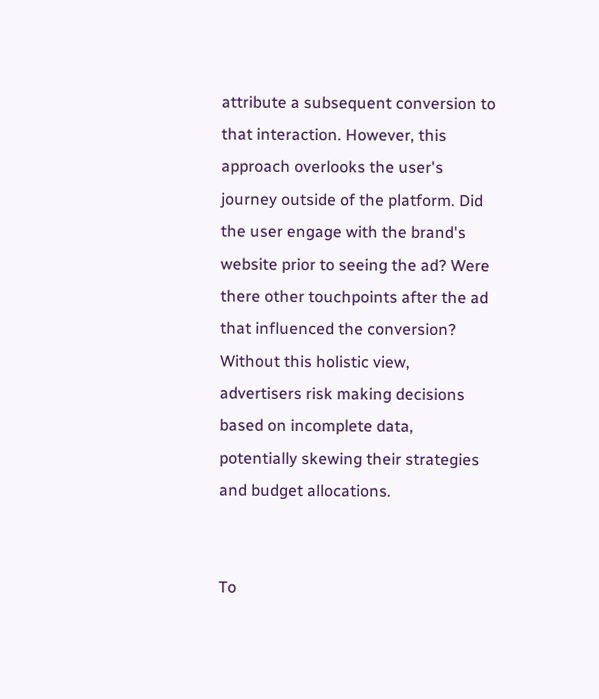attribute a subsequent conversion to that interaction. However, this approach overlooks the user's journey outside of the platform. Did the user engage with the brand's website prior to seeing the ad? Were there other touchpoints after the ad that influenced the conversion? Without this holistic view, advertisers risk making decisions based on incomplete data, potentially skewing their strategies and budget allocations.


To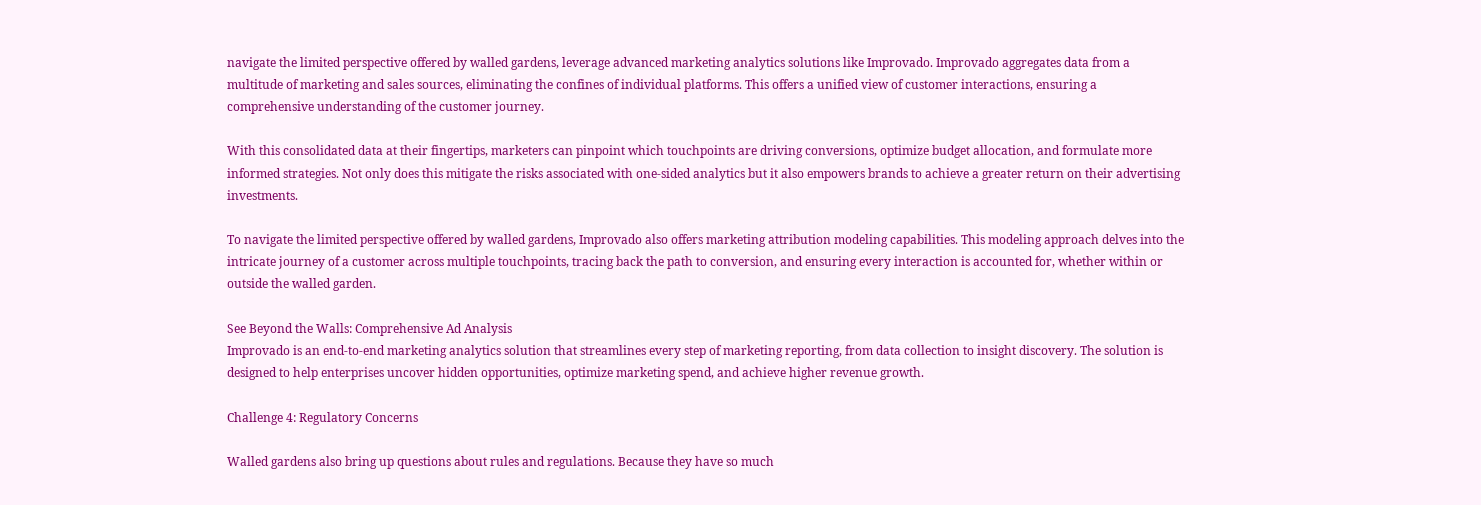navigate the limited perspective offered by walled gardens, leverage advanced marketing analytics solutions like Improvado. Improvado aggregates data from a multitude of marketing and sales sources, eliminating the confines of individual platforms. This offers a unified view of customer interactions, ensuring a comprehensive understanding of the customer journey.

With this consolidated data at their fingertips, marketers can pinpoint which touchpoints are driving conversions, optimize budget allocation, and formulate more informed strategies. Not only does this mitigate the risks associated with one-sided analytics but it also empowers brands to achieve a greater return on their advertising investments.

To navigate the limited perspective offered by walled gardens, Improvado also offers marketing attribution modeling capabilities. This modeling approach delves into the intricate journey of a customer across multiple touchpoints, tracing back the path to conversion, and ensuring every interaction is accounted for, whether within or outside the walled garden.

See Beyond the Walls: Comprehensive Ad Analysis
Improvado is an end-to-end marketing analytics solution that streamlines every step of marketing reporting, from data collection to insight discovery. The solution is designed to help enterprises uncover hidden opportunities, optimize marketing spend, and achieve higher revenue growth.

Challenge 4: Regulatory Concerns

Walled gardens also bring up questions about rules and regulations. Because they have so much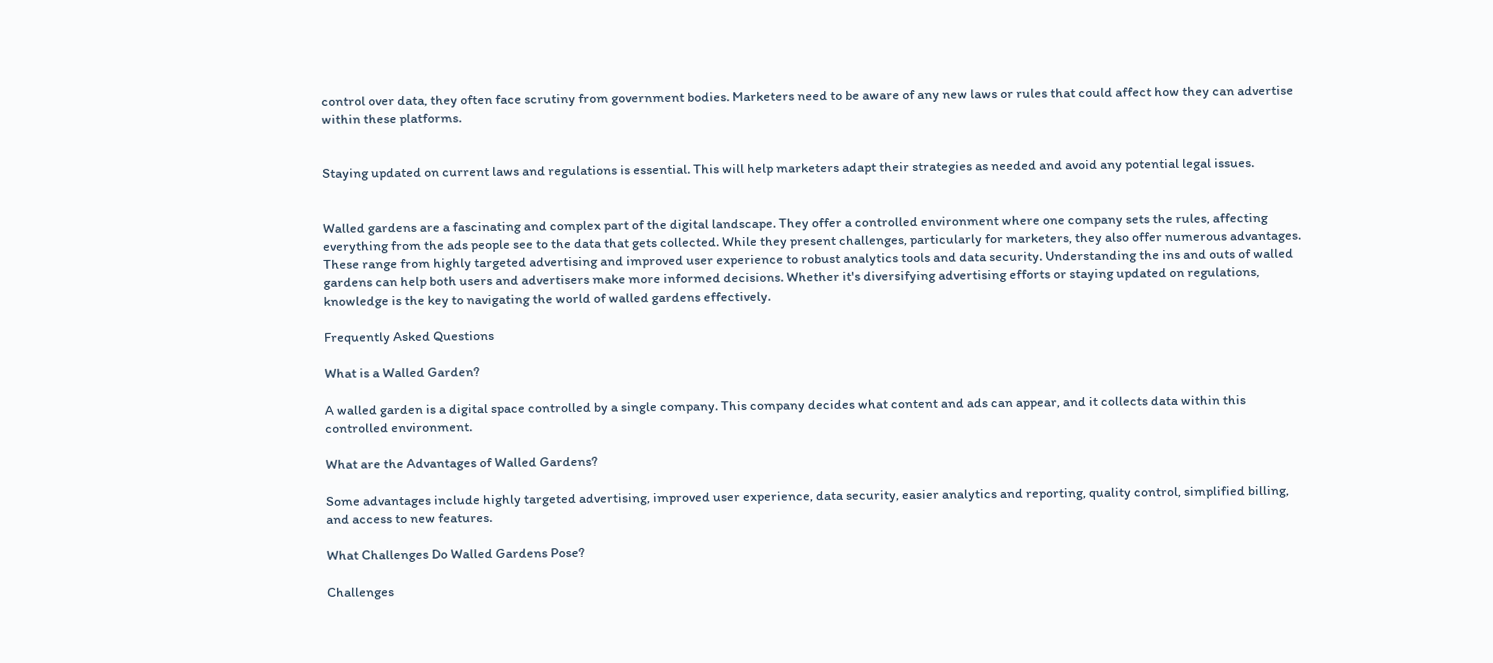control over data, they often face scrutiny from government bodies. Marketers need to be aware of any new laws or rules that could affect how they can advertise within these platforms.


Staying updated on current laws and regulations is essential. This will help marketers adapt their strategies as needed and avoid any potential legal issues.


Walled gardens are a fascinating and complex part of the digital landscape. They offer a controlled environment where one company sets the rules, affecting everything from the ads people see to the data that gets collected. While they present challenges, particularly for marketers, they also offer numerous advantages. These range from highly targeted advertising and improved user experience to robust analytics tools and data security. Understanding the ins and outs of walled gardens can help both users and advertisers make more informed decisions. Whether it's diversifying advertising efforts or staying updated on regulations, knowledge is the key to navigating the world of walled gardens effectively.

Frequently Asked Questions

What is a Walled Garden?

A walled garden is a digital space controlled by a single company. This company decides what content and ads can appear, and it collects data within this controlled environment.

What are the Advantages of Walled Gardens?

Some advantages include highly targeted advertising, improved user experience, data security, easier analytics and reporting, quality control, simplified billing, and access to new features.

What Challenges Do Walled Gardens Pose?

Challenges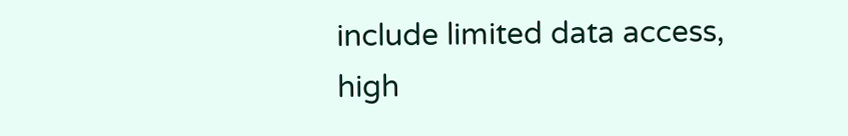include limited data access, high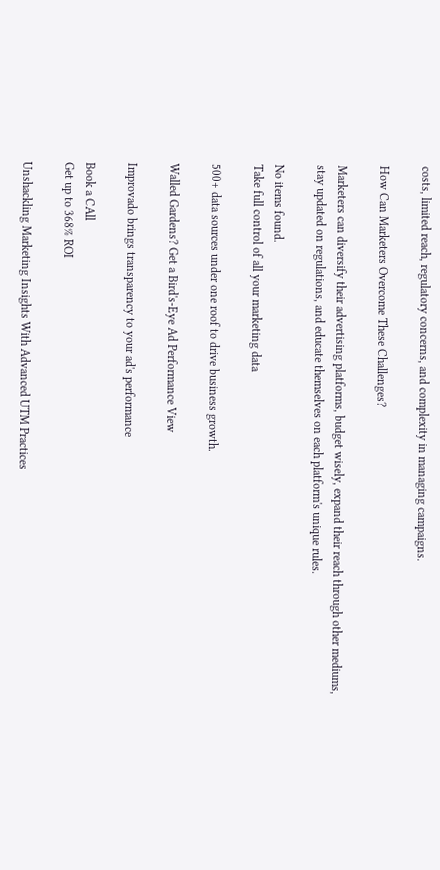costs, limited reach, regulatory concerns, and complexity in managing campaigns.

How Can Marketers Overcome These Challenges?

Marketers can diversify their advertising platforms, budget wisely, expand their reach through other mediums, stay updated on regulations, and educate themselves on each platform's unique rules.

No items found.
Take full control of all your marketing data

500+ data sources under one roof to drive business growth.

Walled Gardens? Get a Bird's-Eye Ad Performance View

Improvado brings transparency to your ad's performance

Book a CAll
Get up to 368% ROI

Unshackling Marketing Insights With Advanced UTM Practices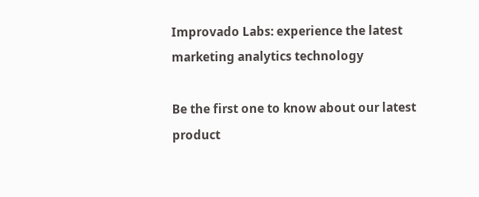Improvado Labs: experience the latest marketing analytics technology

Be the first one to know about our latest product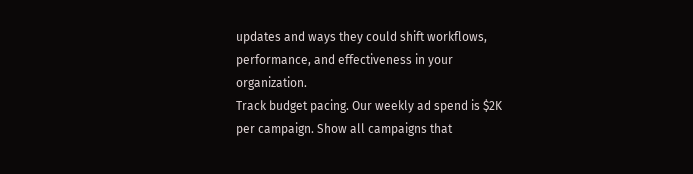updates and ways they could shift workflows, performance, and effectiveness in your organization.
Track budget pacing. Our weekly ad spend is $2K per campaign. Show all campaigns that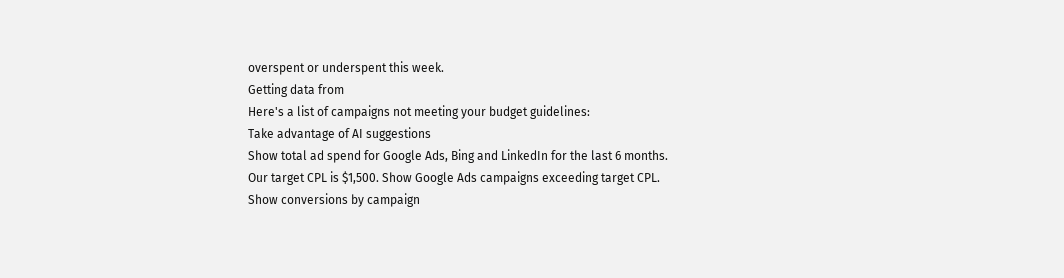overspent or underspent this week.
Getting data from
Here's a list of campaigns not meeting your budget guidelines:
Take advantage of AI suggestions
Show total ad spend for Google Ads, Bing and LinkedIn for the last 6 months.
Our target CPL is $1,500. Show Google Ads campaigns exceeding target CPL.
Show conversions by campaign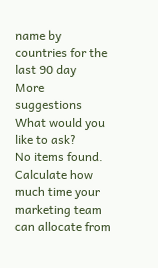name by countries for the last 90 day
More suggestions
What would you like to ask?
No items found.
Calculate how much time your marketing team can allocate from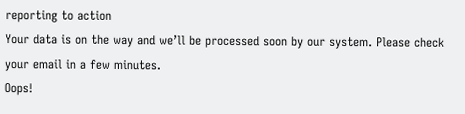reporting to action
Your data is on the way and we’ll be processed soon by our system. Please check your email in a few minutes.
Oops!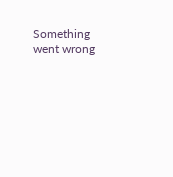Something went wrong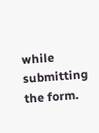while submitting the form.